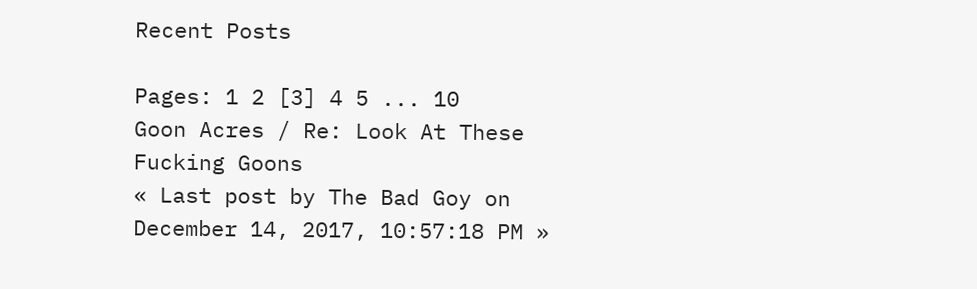Recent Posts

Pages: 1 2 [3] 4 5 ... 10
Goon Acres / Re: Look At These Fucking Goons
« Last post by The Bad Goy on December 14, 2017, 10:57:18 PM »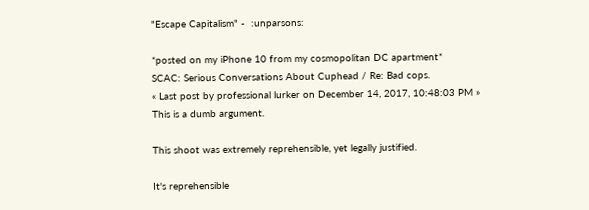"Escape Capitalism" -  :unparsons:

*posted on my iPhone 10 from my cosmopolitan DC apartment*
SCAC: Serious Conversations About Cuphead / Re: Bad cops.
« Last post by professional lurker on December 14, 2017, 10:48:03 PM »
This is a dumb argument.

This shoot was extremely reprehensible, yet legally justified.

It's reprehensible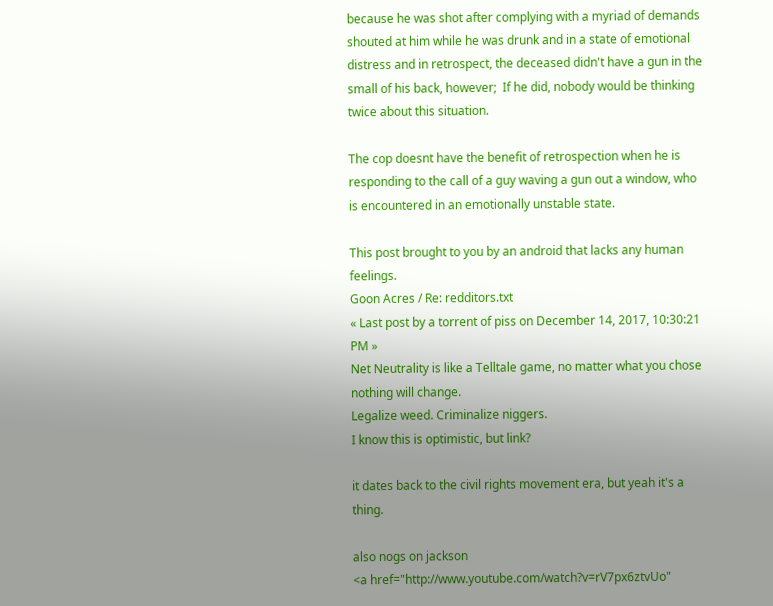because he was shot after complying with a myriad of demands shouted at him while he was drunk and in a state of emotional distress and in retrospect, the deceased didn't have a gun in the small of his back, however;  If he did, nobody would be thinking twice about this situation.

The cop doesnt have the benefit of retrospection when he is responding to the call of a guy waving a gun out a window, who is encountered in an emotionally unstable state.

This post brought to you by an android that lacks any human feelings.
Goon Acres / Re: redditors.txt
« Last post by a torrent of piss on December 14, 2017, 10:30:21 PM »
Net Neutrality is like a Telltale game, no matter what you chose nothing will change.
Legalize weed. Criminalize niggers.
I know this is optimistic, but link?

it dates back to the civil rights movement era, but yeah it's a thing.

also nogs on jackson
<a href="http://www.youtube.com/watch?v=rV7px6ztvUo"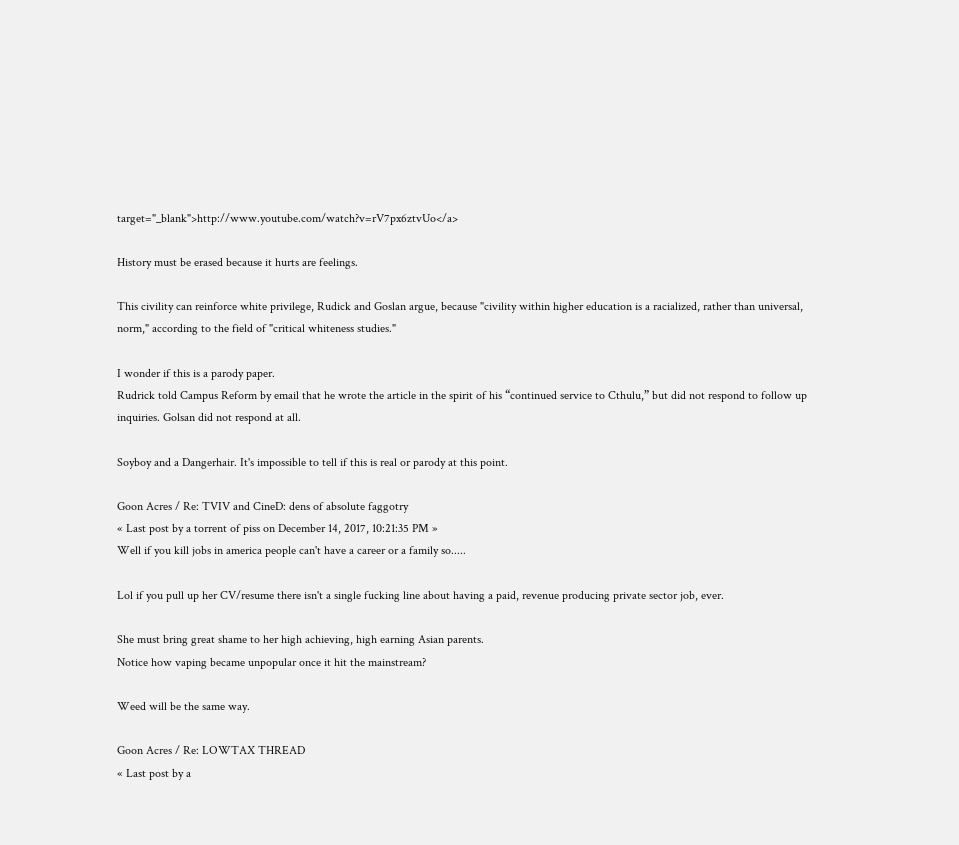target="_blank">http://www.youtube.com/watch?v=rV7px6ztvUo</a>

History must be erased because it hurts are feelings.

This civility can reinforce white privilege, Rudick and Goslan argue, because "civility within higher education is a racialized, rather than universal, norm," according to the field of "critical whiteness studies."

I wonder if this is a parody paper.
Rudrick told Campus Reform by email that he wrote the article in the spirit of his “continued service to Cthulu,” but did not respond to follow up inquiries. Golsan did not respond at all.

Soyboy and a Dangerhair. It's impossible to tell if this is real or parody at this point.

Goon Acres / Re: TVIV and CineD: dens of absolute faggotry
« Last post by a torrent of piss on December 14, 2017, 10:21:35 PM »
Well if you kill jobs in america people can't have a career or a family so.....

Lol if you pull up her CV/resume there isn't a single fucking line about having a paid, revenue producing private sector job, ever.

She must bring great shame to her high achieving, high earning Asian parents.
Notice how vaping became unpopular once it hit the mainstream?

Weed will be the same way.

Goon Acres / Re: LOWTAX THREAD
« Last post by a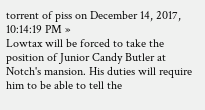torrent of piss on December 14, 2017, 10:14:19 PM »
Lowtax will be forced to take the position of Junior Candy Butler at Notch's mansion. His duties will require him to be able to tell the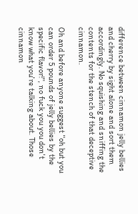difference between cinnamon jelly bellies and cherry by sight alone and sort them accordingly. No squishing and sniffing the contents for the stench of that deceptive cinnamon.

Oh and before anyone suggest "oh but you can order 5 pounds of jelly bellies by the specific flavor!", no fuck you you don't know what you're talking about. Those cinnamon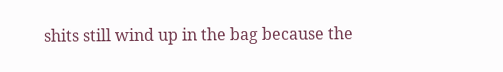shits still wind up in the bag because the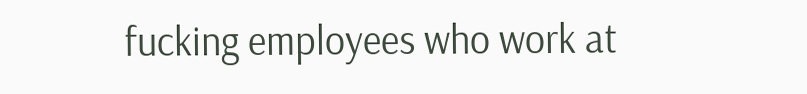fucking employees who work at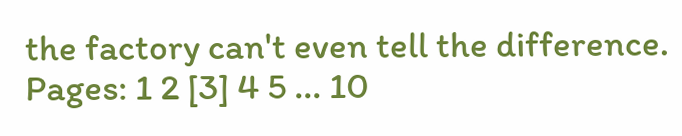the factory can't even tell the difference.
Pages: 1 2 [3] 4 5 ... 10